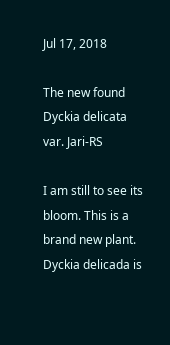Jul 17, 2018

The new found Dyckia delicata var. Jari-RS

I am still to see its bloom. This is a brand new plant.
Dyckia delicada is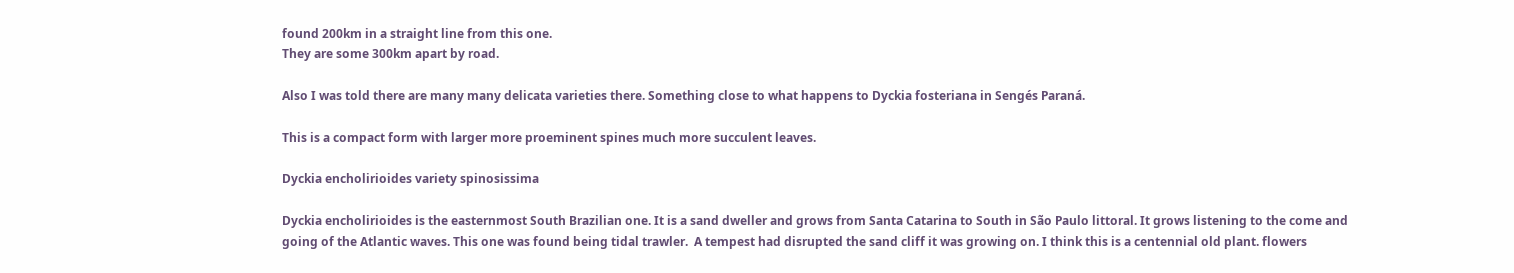found 200km in a straight line from this one.
They are some 300km apart by road.

Also I was told there are many many delicata varieties there. Something close to what happens to Dyckia fosteriana in Sengés Paraná.

This is a compact form with larger more proeminent spines much more succulent leaves.

Dyckia encholirioides variety spinosissima

Dyckia encholirioides is the easternmost South Brazilian one. It is a sand dweller and grows from Santa Catarina to South in São Paulo littoral. It grows listening to the come and going of the Atlantic waves. This one was found being tidal trawler.  A tempest had disrupted the sand cliff it was growing on. I think this is a centennial old plant. flowers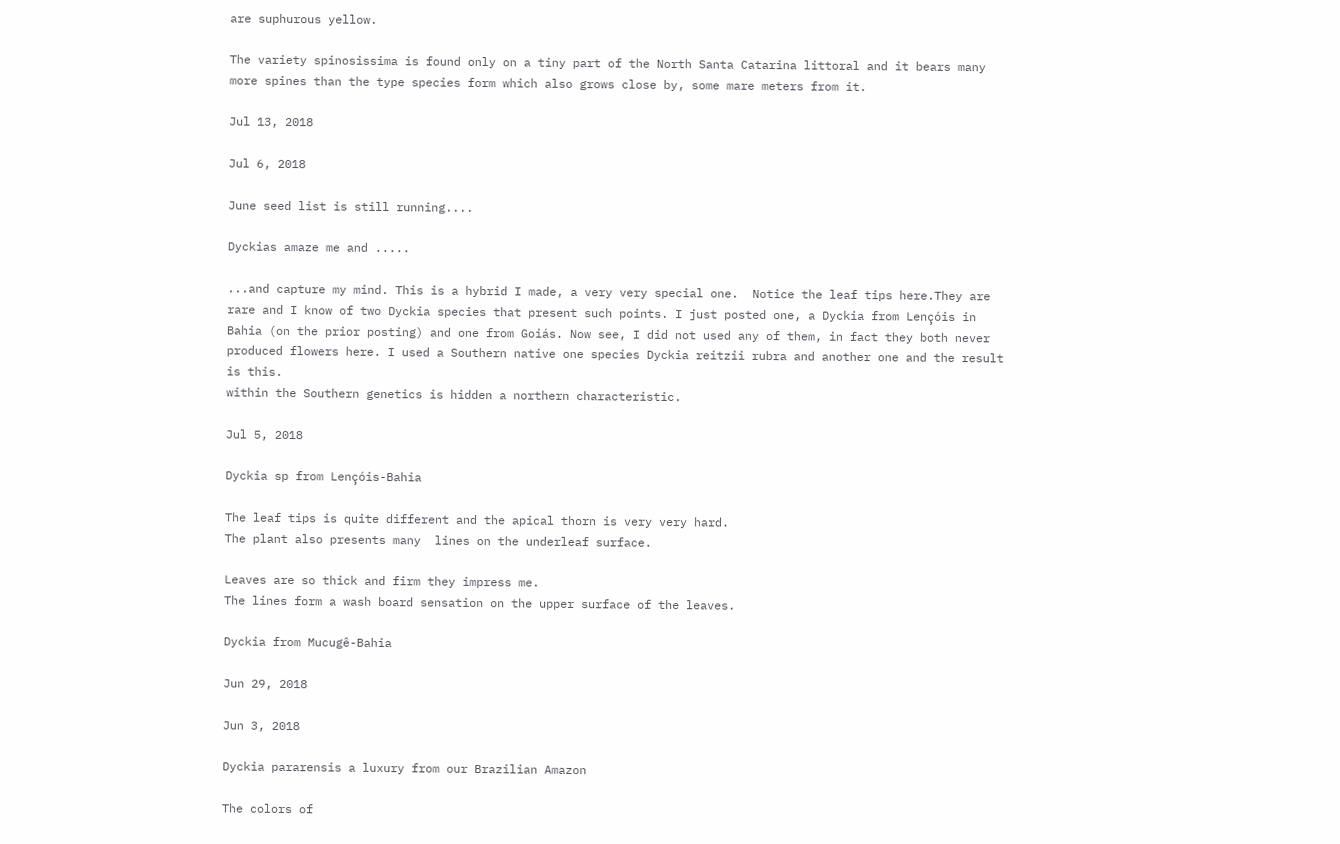are suphurous yellow.

The variety spinosissima is found only on a tiny part of the North Santa Catarina littoral and it bears many more spines than the type species form which also grows close by, some mare meters from it.

Jul 13, 2018

Jul 6, 2018

June seed list is still running....

Dyckias amaze me and .....

...and capture my mind. This is a hybrid I made, a very very special one.  Notice the leaf tips here.They are rare and I know of two Dyckia species that present such points. I just posted one, a Dyckia from Lençóis in Bahia (on the prior posting) and one from Goiás. Now see, I did not used any of them, in fact they both never produced flowers here. I used a Southern native one species Dyckia reitzii rubra and another one and the result is this.
within the Southern genetics is hidden a northern characteristic.

Jul 5, 2018

Dyckia sp from Lençóis-Bahia

The leaf tips is quite different and the apical thorn is very very hard.
The plant also presents many  lines on the underleaf surface.

Leaves are so thick and firm they impress me.
The lines form a wash board sensation on the upper surface of the leaves.

Dyckia from Mucugê-Bahia

Jun 29, 2018

Jun 3, 2018

Dyckia pararensis a luxury from our Brazilian Amazon

The colors of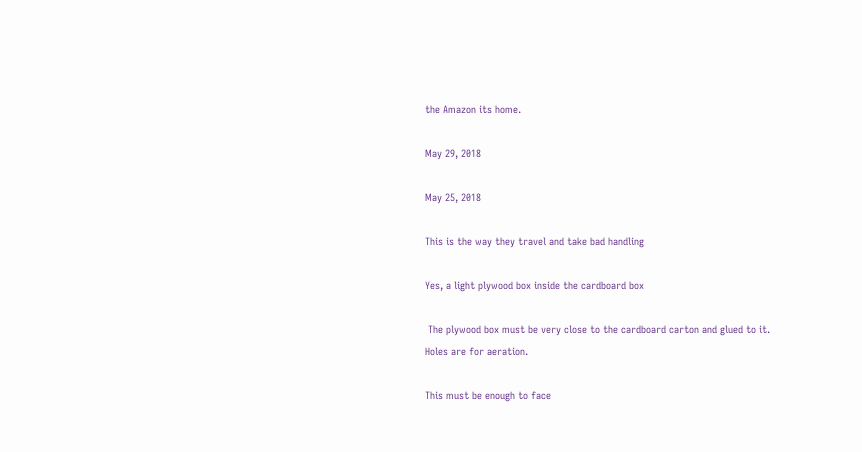the Amazon its home.

May 29, 2018

May 25, 2018

This is the way they travel and take bad handling

Yes, a light plywood box inside the cardboard box

 The plywood box must be very close to the cardboard carton and glued to it.
Holes are for aeration.

This must be enough to face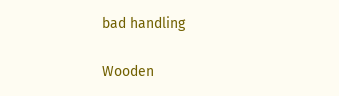bad handling

Wooden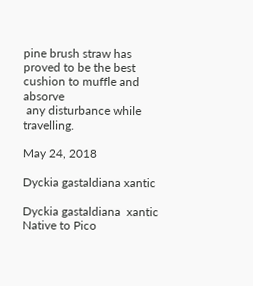pine brush straw has proved to be the best cushion to muffle and absorve
 any disturbance while travelling.

May 24, 2018

Dyckia gastaldiana xantic

Dyckia gastaldiana  xantic
Native to Pico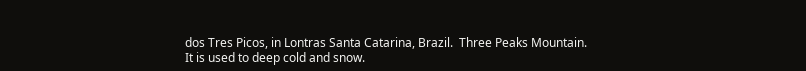dos Tres Picos, in Lontras Santa Catarina, Brazil.  Three Peaks Mountain.
It is used to deep cold and snow.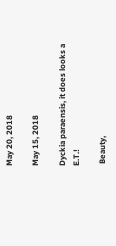May 20, 2018

May 15, 2018

Dyckia paraensis, it does looks a E.T.!

 Beauty,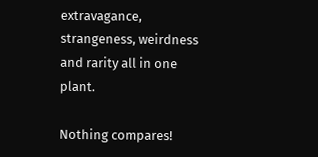extravagance, strangeness, weirdness
and rarity all in one plant.

Nothing compares!